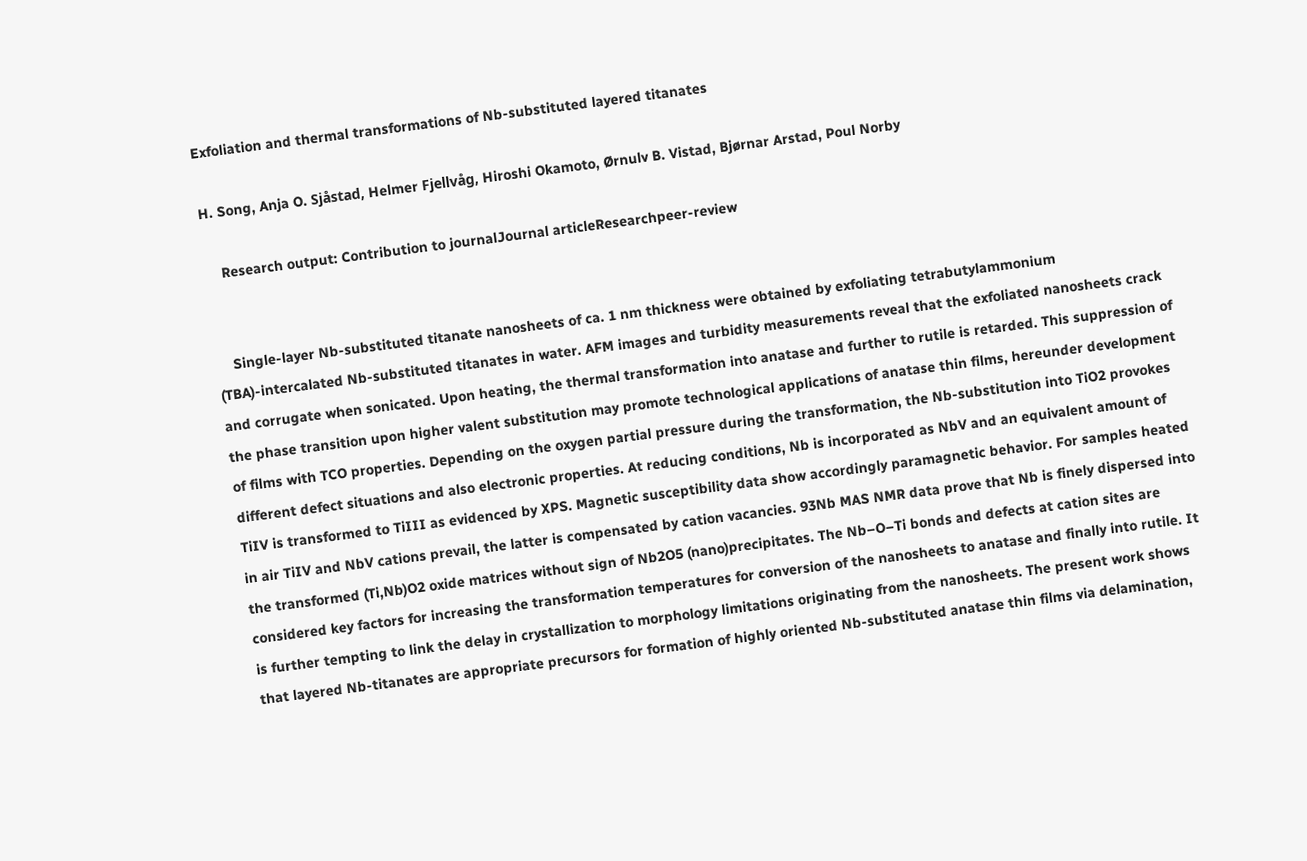Exfoliation and thermal transformations of Nb-substituted layered titanates

H. Song, Anja O. Sjåstad, Helmer Fjellvåg, Hiroshi Okamoto, Ørnulv B. Vistad, Bjørnar Arstad, Poul Norby

    Research output: Contribution to journalJournal articleResearchpeer-review


    Single-layer Nb-substituted titanate nanosheets of ca. 1 nm thickness were obtained by exfoliating tetrabutylammonium (TBA)-intercalated Nb-substituted titanates in water. AFM images and turbidity measurements reveal that the exfoliated nanosheets crack and corrugate when sonicated. Upon heating, the thermal transformation into anatase and further to rutile is retarded. This suppression of the phase transition upon higher valent substitution may promote technological applications of anatase thin films, hereunder development of films with TCO properties. Depending on the oxygen partial pressure during the transformation, the Nb-substitution into TiO2 provokes different defect situations and also electronic properties. At reducing conditions, Nb is incorporated as NbV and an equivalent amount of TiIV is transformed to TiIII as evidenced by XPS. Magnetic susceptibility data show accordingly paramagnetic behavior. For samples heated in air TiIV and NbV cations prevail, the latter is compensated by cation vacancies. 93Nb MAS NMR data prove that Nb is finely dispersed into the transformed (Ti,Nb)O2 oxide matrices without sign of Nb2O5 (nano)precipitates. The Nb–O–Ti bonds and defects at cation sites are considered key factors for increasing the transformation temperatures for conversion of the nanosheets to anatase and finally into rutile. It is further tempting to link the delay in crystallization to morphology limitations originating from the nanosheets. The present work shows that layered Nb-titanates are appropriate precursors for formation of highly oriented Nb-substituted anatase thin films via delamination,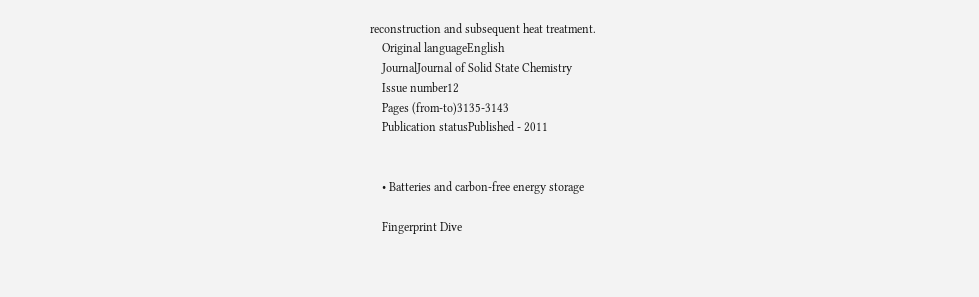reconstruction and subsequent heat treatment.
    Original languageEnglish
    JournalJournal of Solid State Chemistry
    Issue number12
    Pages (from-to)3135-3143
    Publication statusPublished - 2011


    • Batteries and carbon-free energy storage

    Fingerprint Dive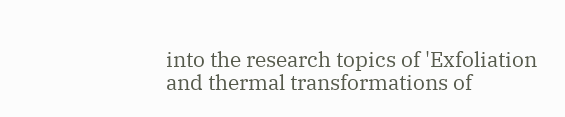into the research topics of 'Exfoliation and thermal transformations of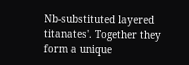Nb-substituted layered titanates'. Together they form a unique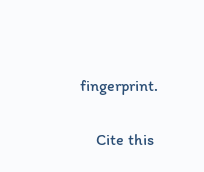fingerprint.

    Cite this